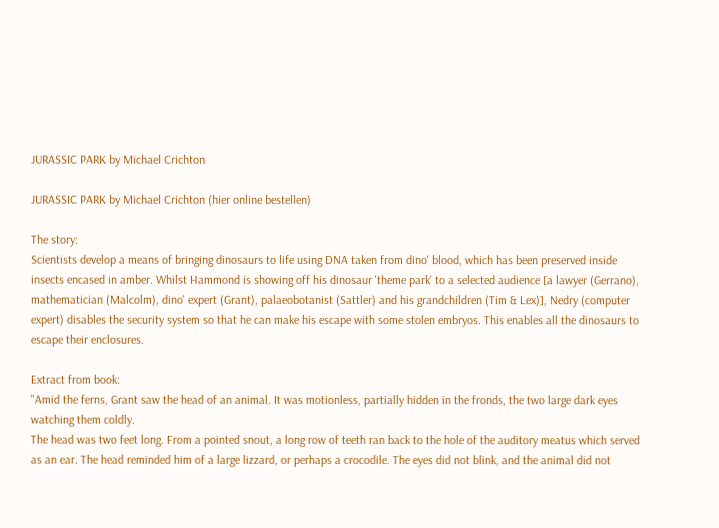JURASSIC PARK by Michael Crichton

JURASSIC PARK by Michael Crichton (hier online bestellen)

The story:
Scientists develop a means of bringing dinosaurs to life using DNA taken from dino' blood, which has been preserved inside insects encased in amber. Whilst Hammond is showing off his dinosaur 'theme park' to a selected audience [a lawyer (Gerrano), mathematician (Malcolm), dino' expert (Grant), palaeobotanist (Sattler) and his grandchildren (Tim & Lex)], Nedry (computer expert) disables the security system so that he can make his escape with some stolen embryos. This enables all the dinosaurs to escape their enclosures.

Extract from book:
"Amid the ferns, Grant saw the head of an animal. It was motionless, partially hidden in the fronds, the two large dark eyes watching them coldly.
The head was two feet long. From a pointed snout, a long row of teeth ran back to the hole of the auditory meatus which served as an ear. The head reminded him of a large lizzard, or perhaps a crocodile. The eyes did not blink, and the animal did not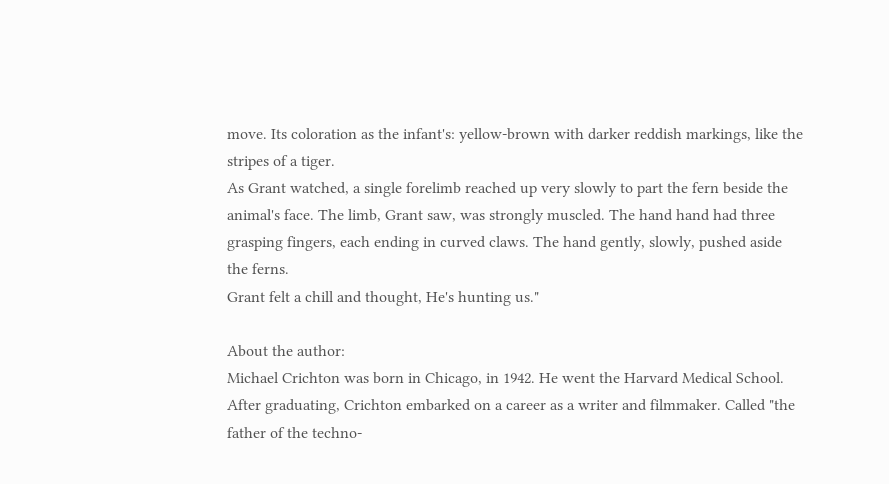move. Its coloration as the infant's: yellow-brown with darker reddish markings, like the stripes of a tiger.
As Grant watched, a single forelimb reached up very slowly to part the fern beside the animal's face. The limb, Grant saw, was strongly muscled. The hand hand had three grasping fingers, each ending in curved claws. The hand gently, slowly, pushed aside the ferns.
Grant felt a chill and thought, He's hunting us."

About the author:
Michael Crichton was born in Chicago, in 1942. He went the Harvard Medical School. After graduating, Crichton embarked on a career as a writer and filmmaker. Called "the father of the techno-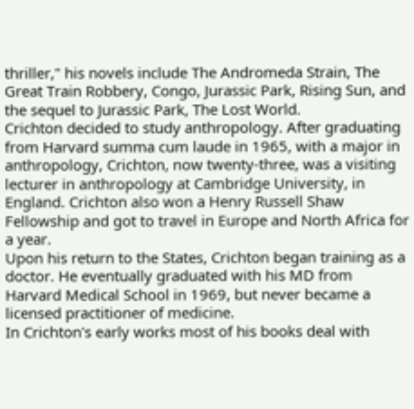thriller," his novels include The Andromeda Strain, The Great Train Robbery, Congo, Jurassic Park, Rising Sun, and the sequel to Jurassic Park, The Lost World.
Crichton decided to study anthropology. After graduating from Harvard summa cum laude in 1965, with a major in anthropology, Crichton, now twenty-three, was a visiting lecturer in anthropology at Cambridge University, in England. Crichton also won a Henry Russell Shaw Fellowship and got to travel in Europe and North Africa for a year.
Upon his return to the States, Crichton began training as a doctor. He eventually graduated with his MD from Harvard Medical School in 1969, but never became a licensed practitioner of medicine.
In Crichton's early works most of his books deal with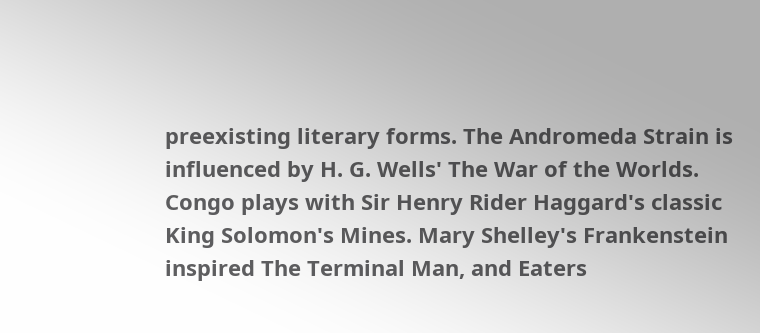preexisting literary forms. The Andromeda Strain is influenced by H. G. Wells' The War of the Worlds. Congo plays with Sir Henry Rider Haggard's classic King Solomon's Mines. Mary Shelley's Frankenstein inspired The Terminal Man, and Eaters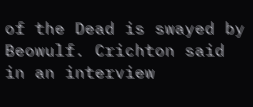of the Dead is swayed by Beowulf. Crichton said in an interview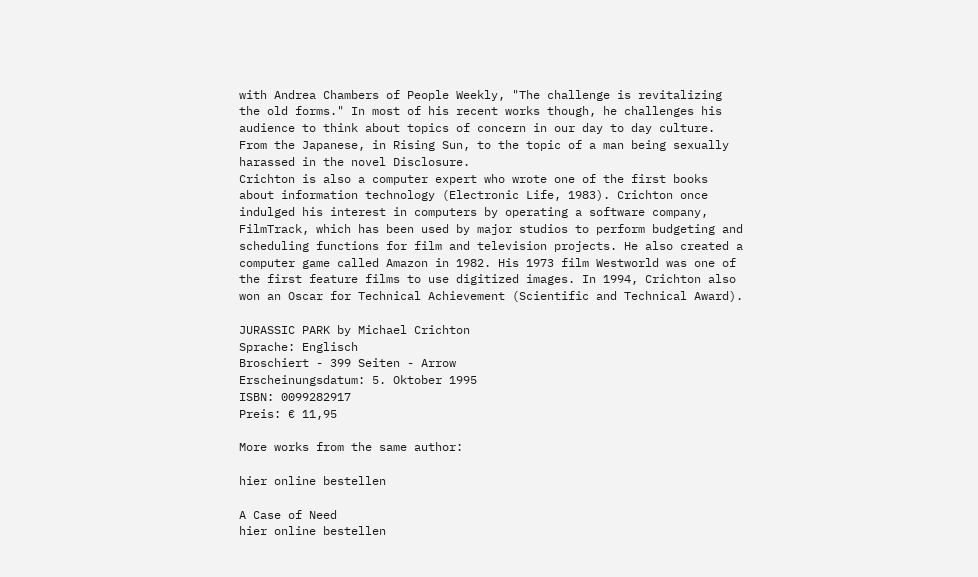with Andrea Chambers of People Weekly, "The challenge is revitalizing the old forms." In most of his recent works though, he challenges his audience to think about topics of concern in our day to day culture. From the Japanese, in Rising Sun, to the topic of a man being sexually harassed in the novel Disclosure.
Crichton is also a computer expert who wrote one of the first books about information technology (Electronic Life, 1983). Crichton once indulged his interest in computers by operating a software company, FilmTrack, which has been used by major studios to perform budgeting and scheduling functions for film and television projects. He also created a computer game called Amazon in 1982. His 1973 film Westworld was one of the first feature films to use digitized images. In 1994, Crichton also won an Oscar for Technical Achievement (Scientific and Technical Award).

JURASSIC PARK by Michael Crichton
Sprache: Englisch
Broschiert - 399 Seiten - Arrow
Erscheinungsdatum: 5. Oktober 1995
ISBN: 0099282917
Preis: € 11,95

More works from the same author:

hier online bestellen

A Case of Need
hier online bestellen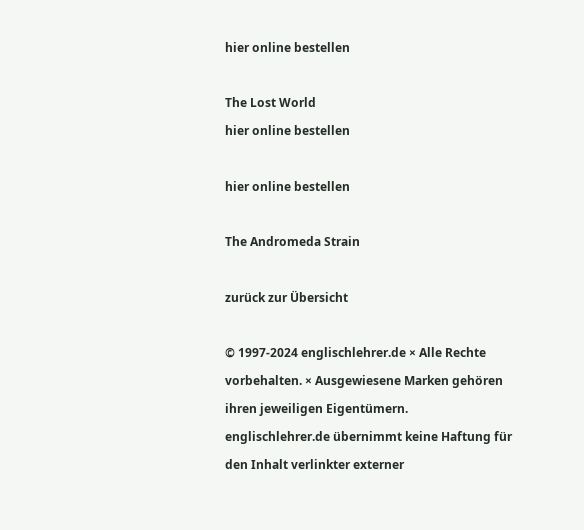hier online bestellen

The Lost World
hier online bestellen

hier online bestellen

The Andromeda Strain

zurück zur Übersicht

© 1997-2024 englischlehrer.de × Alle Rechte vorbehalten. × Ausgewiesene Marken gehören ihren jeweiligen Eigentümern.
englischlehrer.de übernimmt keine Haftung für den Inhalt verlinkter externer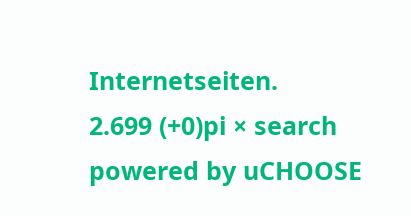Internetseiten.
2.699 (+0)pi × search powered by uCHOOSE